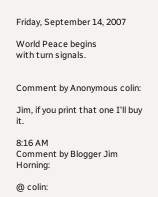Friday, September 14, 2007

World Peace begins
with turn signals.


Comment by Anonymous colin:

Jim, if you print that one I'll buy it.

8:16 AM
Comment by Blogger Jim Horning:

@ colin: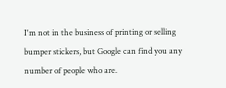I'm not in the business of printing or selling bumper stickers, but Google can find you any number of people who are.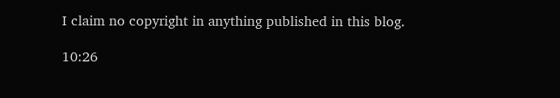I claim no copyright in anything published in this blog.

10:26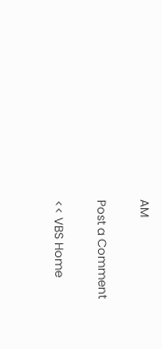AM

Post a Comment

<< VBS Home